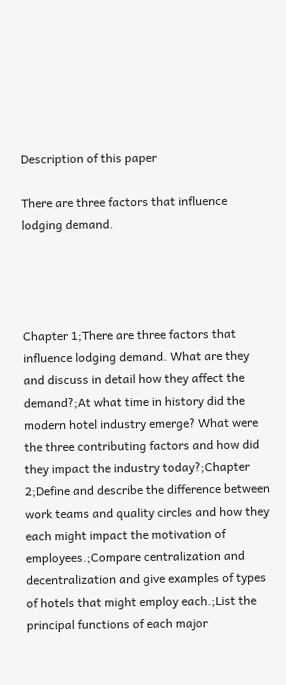Description of this paper

There are three factors that influence lodging demand.




Chapter 1;There are three factors that influence lodging demand. What are they and discuss in detail how they affect the demand?;At what time in history did the modern hotel industry emerge? What were the three contributing factors and how did they impact the industry today?;Chapter 2;Define and describe the difference between work teams and quality circles and how they each might impact the motivation of employees.;Compare centralization and decentralization and give examples of types of hotels that might employ each.;List the principal functions of each major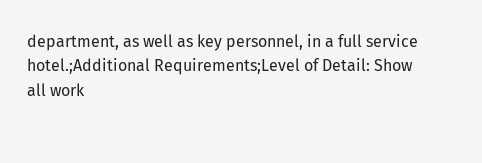department, as well as key personnel, in a full service hotel.;Additional Requirements;Level of Detail: Show all work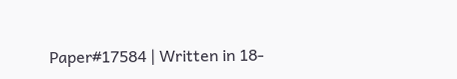Paper#17584 | Written in 18-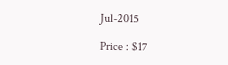Jul-2015

Price : $17